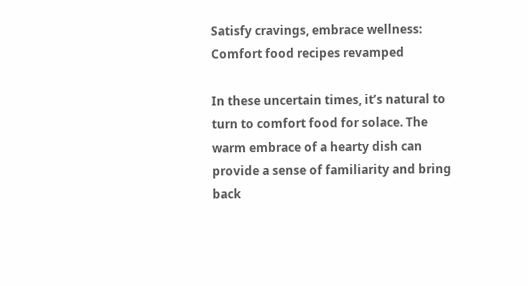Satisfy cravings, embrace wellness: Comfort food recipes revamped

In these uncertain times, it’s natural to turn to comfort food for solace. The warm embrace of a hearty dish can provide a sense of familiarity and bring back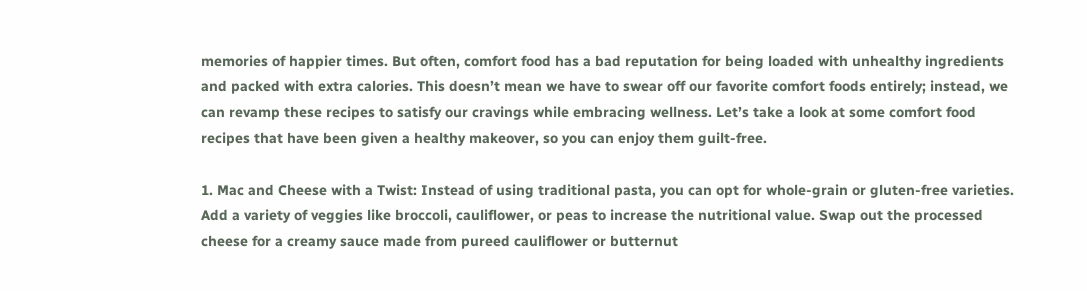memories of happier times. But often, comfort food has a bad reputation for being loaded with unhealthy ingredients and packed with extra calories. This doesn’t mean we have to swear off our favorite comfort foods entirely; instead, we can revamp these recipes to satisfy our cravings while embracing wellness. Let’s take a look at some comfort food recipes that have been given a healthy makeover, so you can enjoy them guilt-free.

1. Mac and Cheese with a Twist: Instead of using traditional pasta, you can opt for whole-grain or gluten-free varieties. Add a variety of veggies like broccoli, cauliflower, or peas to increase the nutritional value. Swap out the processed cheese for a creamy sauce made from pureed cauliflower or butternut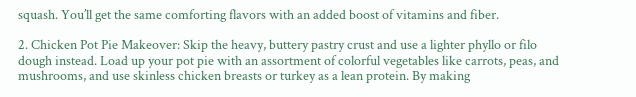squash. You’ll get the same comforting flavors with an added boost of vitamins and fiber.

2. Chicken Pot Pie Makeover: Skip the heavy, buttery pastry crust and use a lighter phyllo or filo dough instead. Load up your pot pie with an assortment of colorful vegetables like carrots, peas, and mushrooms, and use skinless chicken breasts or turkey as a lean protein. By making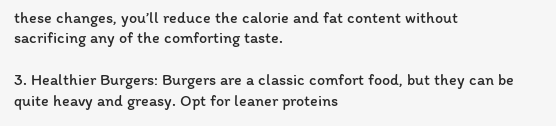these changes, you’ll reduce the calorie and fat content without sacrificing any of the comforting taste.

3. Healthier Burgers: Burgers are a classic comfort food, but they can be quite heavy and greasy. Opt for leaner proteins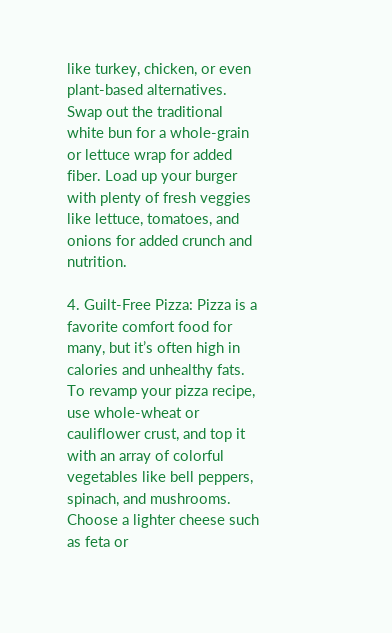like turkey, chicken, or even plant-based alternatives. Swap out the traditional white bun for a whole-grain or lettuce wrap for added fiber. Load up your burger with plenty of fresh veggies like lettuce, tomatoes, and onions for added crunch and nutrition.

4. Guilt-Free Pizza: Pizza is a favorite comfort food for many, but it’s often high in calories and unhealthy fats. To revamp your pizza recipe, use whole-wheat or cauliflower crust, and top it with an array of colorful vegetables like bell peppers, spinach, and mushrooms. Choose a lighter cheese such as feta or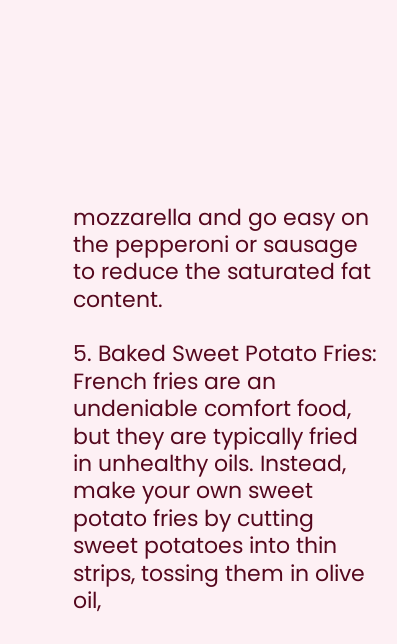mozzarella and go easy on the pepperoni or sausage to reduce the saturated fat content.

5. Baked Sweet Potato Fries: French fries are an undeniable comfort food, but they are typically fried in unhealthy oils. Instead, make your own sweet potato fries by cutting sweet potatoes into thin strips, tossing them in olive oil,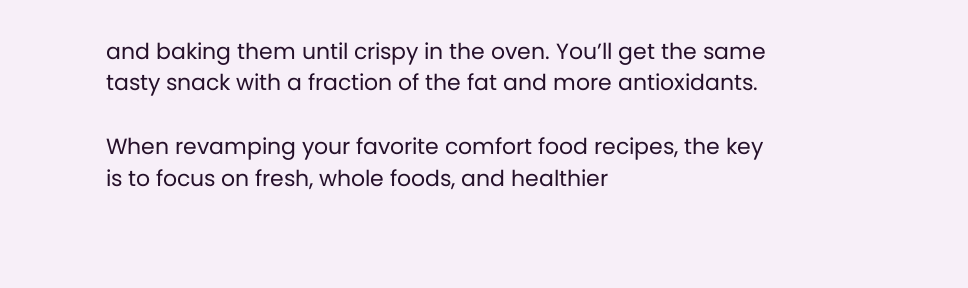and baking them until crispy in the oven. You’ll get the same tasty snack with a fraction of the fat and more antioxidants.

When revamping your favorite comfort food recipes, the key is to focus on fresh, whole foods, and healthier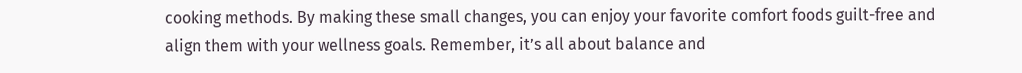cooking methods. By making these small changes, you can enjoy your favorite comfort foods guilt-free and align them with your wellness goals. Remember, it’s all about balance and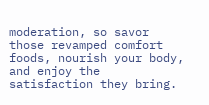moderation, so savor those revamped comfort foods, nourish your body, and enjoy the satisfaction they bring.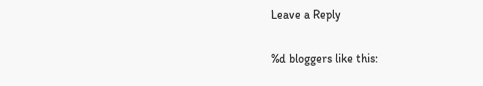Leave a Reply

%d bloggers like this: